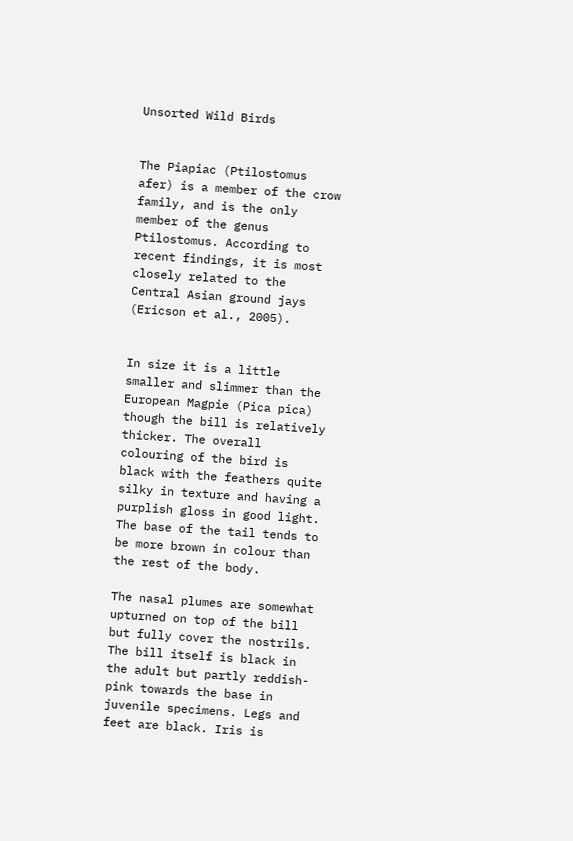Unsorted Wild Birds


The Piapiac (Ptilostomus afer) is a member of the crow family, and is the only member of the genus Ptilostomus. According to recent findings, it is most closely related to the Central Asian ground jays (Ericson et al., 2005).


In size it is a little smaller and slimmer than the European Magpie (Pica pica) though the bill is relatively thicker. The overall colouring of the bird is black with the feathers quite silky in texture and having a purplish gloss in good light. The base of the tail tends to be more brown in colour than the rest of the body.

The nasal plumes are somewhat upturned on top of the bill but fully cover the nostrils. The bill itself is black in the adult but partly reddish-pink towards the base in juvenile specimens. Legs and feet are black. Iris is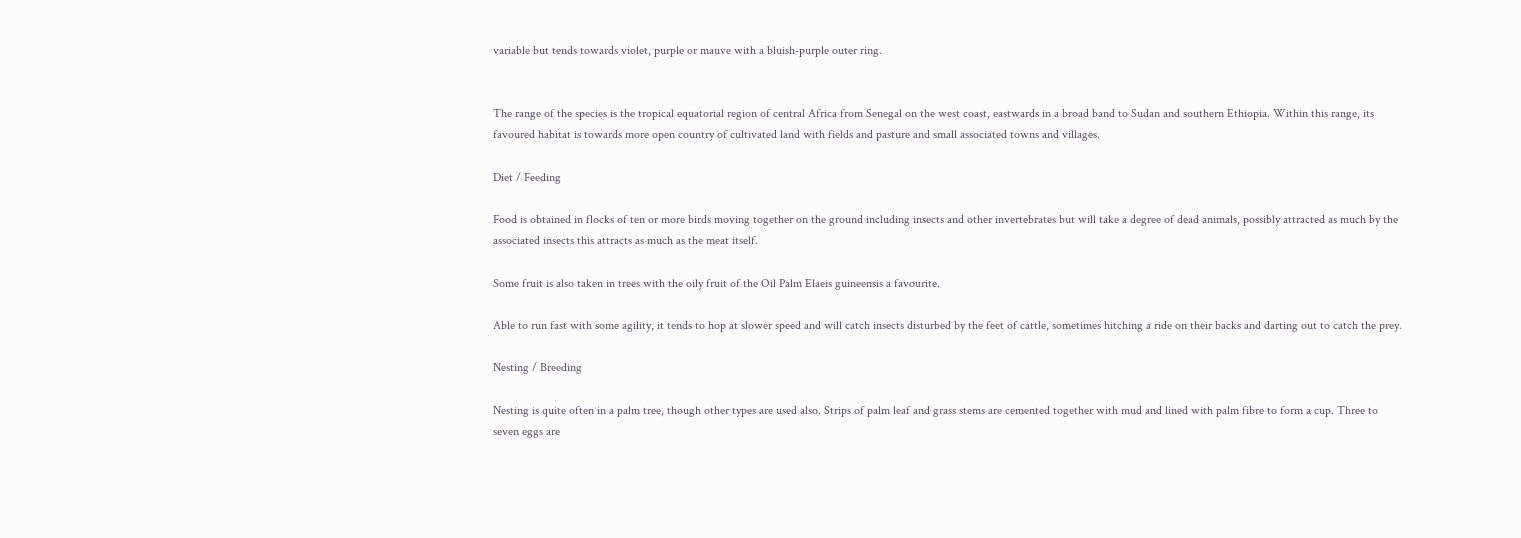variable but tends towards violet, purple or mauve with a bluish-purple outer ring.


The range of the species is the tropical equatorial region of central Africa from Senegal on the west coast, eastwards in a broad band to Sudan and southern Ethiopia. Within this range, its favoured habitat is towards more open country of cultivated land with fields and pasture and small associated towns and villages.

Diet / Feeding

Food is obtained in flocks of ten or more birds moving together on the ground including insects and other invertebrates but will take a degree of dead animals, possibly attracted as much by the associated insects this attracts as much as the meat itself.

Some fruit is also taken in trees with the oily fruit of the Oil Palm Elaeis guineensis a favourite.

Able to run fast with some agility, it tends to hop at slower speed and will catch insects disturbed by the feet of cattle, sometimes hitching a ride on their backs and darting out to catch the prey.

Nesting / Breeding

Nesting is quite often in a palm tree, though other types are used also. Strips of palm leaf and grass stems are cemented together with mud and lined with palm fibre to form a cup. Three to seven eggs are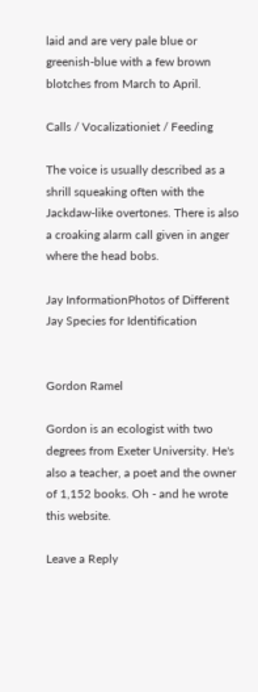laid and are very pale blue or greenish-blue with a few brown blotches from March to April.

Calls / Vocalizationiet / Feeding

The voice is usually described as a shrill squeaking often with the Jackdaw-like overtones. There is also a croaking alarm call given in anger where the head bobs.

Jay InformationPhotos of Different Jay Species for Identification


Gordon Ramel

Gordon is an ecologist with two degrees from Exeter University. He's also a teacher, a poet and the owner of 1,152 books. Oh - and he wrote this website.

Leave a Reply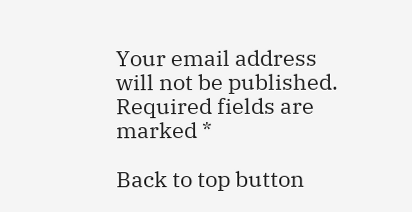Your email address will not be published. Required fields are marked *

Back to top button